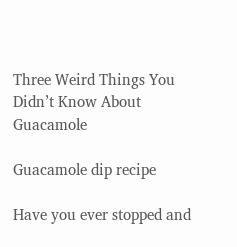Three Weird Things You Didn’t Know About Guacamole

Guacamole dip recipe

Have you ever stopped and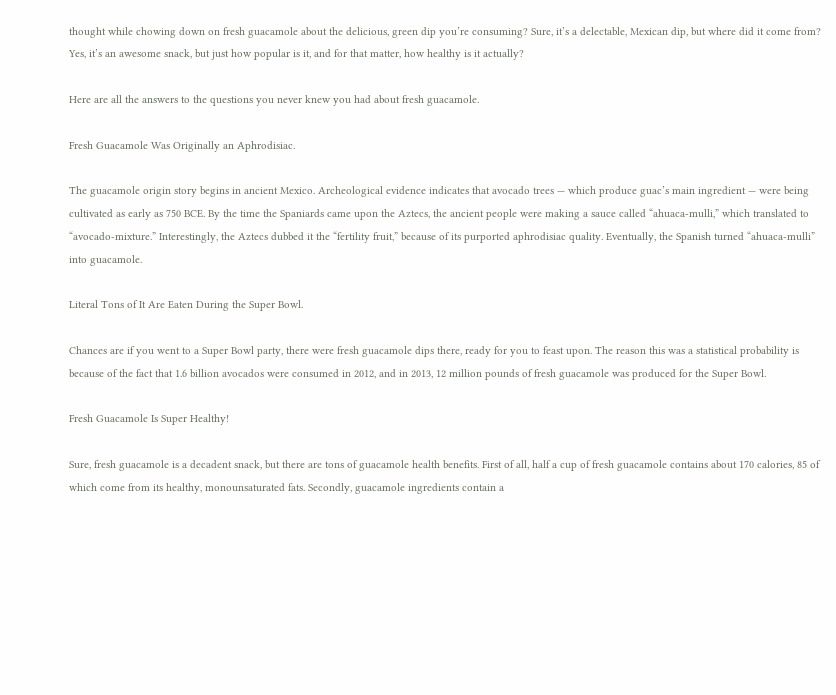thought while chowing down on fresh guacamole about the delicious, green dip you’re consuming? Sure, it’s a delectable, Mexican dip, but where did it come from? Yes, it’s an awesome snack, but just how popular is it, and for that matter, how healthy is it actually?

Here are all the answers to the questions you never knew you had about fresh guacamole.

Fresh Guacamole Was Originally an Aphrodisiac.

The guacamole origin story begins in ancient Mexico. Archeological evidence indicates that avocado trees — which produce guac’s main ingredient — were being cultivated as early as 750 BCE. By the time the Spaniards came upon the Aztecs, the ancient people were making a sauce called “ahuaca-mulli,” which translated to “avocado-mixture.” Interestingly, the Aztecs dubbed it the “fertility fruit,” because of its purported aphrodisiac quality. Eventually, the Spanish turned “ahuaca-mulli” into guacamole.

Literal Tons of It Are Eaten During the Super Bowl.

Chances are if you went to a Super Bowl party, there were fresh guacamole dips there, ready for you to feast upon. The reason this was a statistical probability is because of the fact that 1.6 billion avocados were consumed in 2012, and in 2013, 12 million pounds of fresh guacamole was produced for the Super Bowl.

Fresh Guacamole Is Super Healthy!

Sure, fresh guacamole is a decadent snack, but there are tons of guacamole health benefits. First of all, half a cup of fresh guacamole contains about 170 calories, 85 of which come from its healthy, monounsaturated fats. Secondly, guacamole ingredients contain a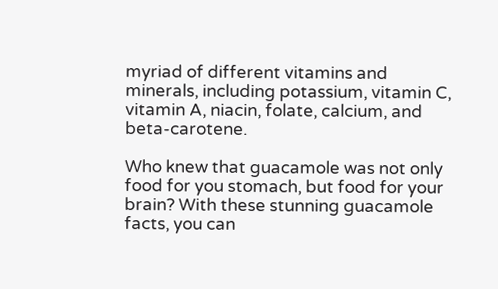myriad of different vitamins and minerals, including potassium, vitamin C, vitamin A, niacin, folate, calcium, and beta-carotene.

Who knew that guacamole was not only food for you stomach, but food for your brain? With these stunning guacamole facts, you can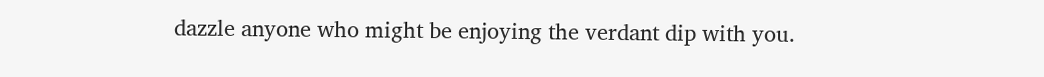dazzle anyone who might be enjoying the verdant dip with you.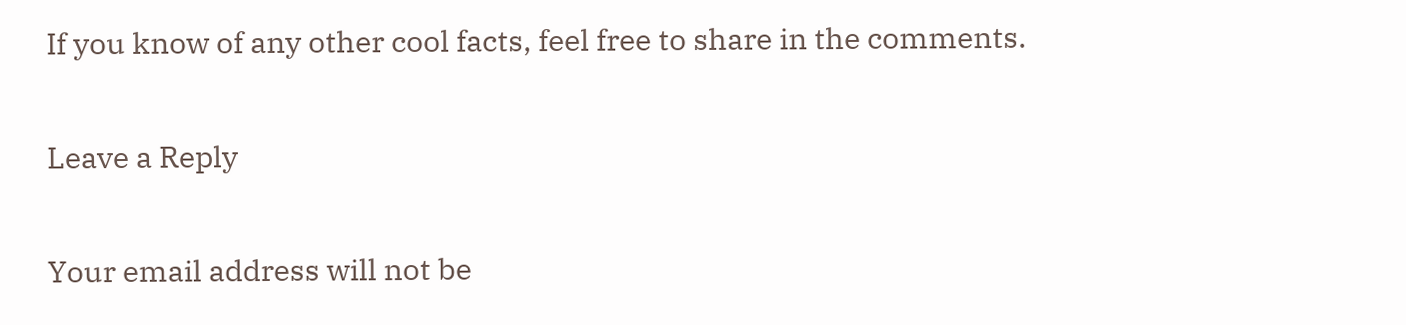If you know of any other cool facts, feel free to share in the comments.

Leave a Reply

Your email address will not be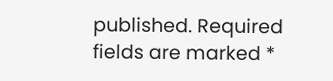published. Required fields are marked *